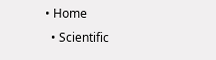• Home
  • Scientific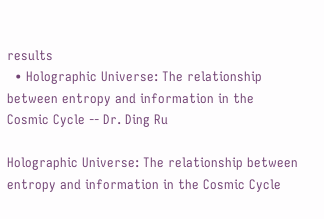results
  • Holographic Universe: The relationship between entropy and information in the Cosmic Cycle -- Dr. Ding Ru

Holographic Universe: The relationship between entropy and information in the Cosmic Cycle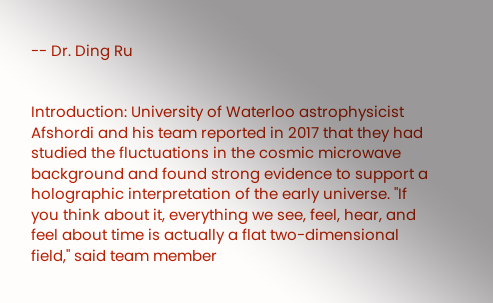-- Dr. Ding Ru


Introduction: University of Waterloo astrophysicist Afshordi and his team reported in 2017 that they had studied the fluctuations in the cosmic microwave background and found strong evidence to support a holographic interpretation of the early universe. "If you think about it, everything we see, feel, hear, and feel about time is actually a flat two-dimensional field," said team member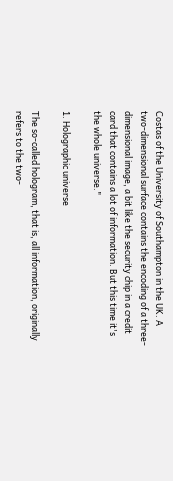Costas of the University of Southampton in the UK. A two-dimensional surface contains the encoding of a three-dimensional image, a bit like the security chip in a credit card that contains a lot of information. But this time it's the whole universe."

1. Holographic universe

The so-called hologram, that is, all information, originally refers to the two-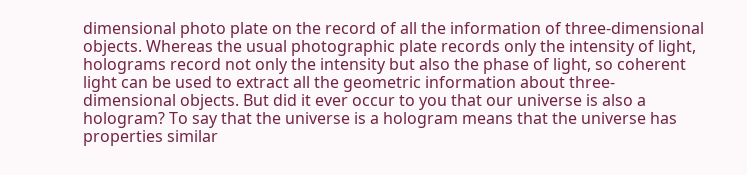dimensional photo plate on the record of all the information of three-dimensional objects. Whereas the usual photographic plate records only the intensity of light, holograms record not only the intensity but also the phase of light, so coherent light can be used to extract all the geometric information about three-dimensional objects. But did it ever occur to you that our universe is also a hologram? To say that the universe is a hologram means that the universe has properties similar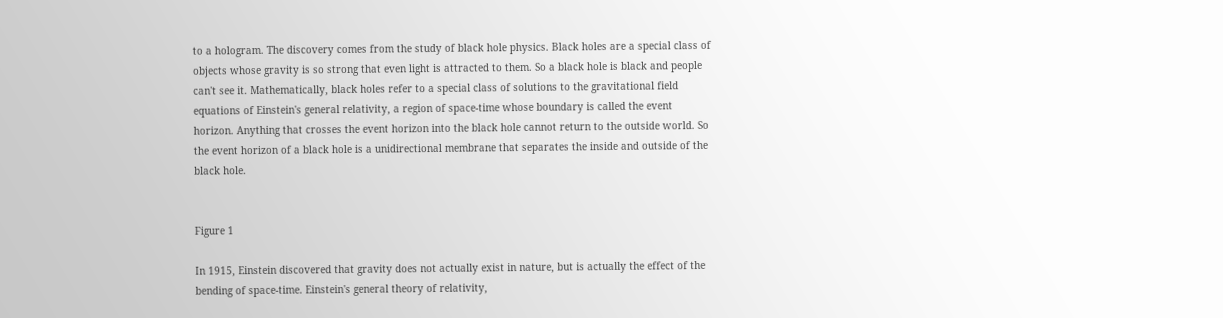to a hologram. The discovery comes from the study of black hole physics. Black holes are a special class of objects whose gravity is so strong that even light is attracted to them. So a black hole is black and people can't see it. Mathematically, black holes refer to a special class of solutions to the gravitational field equations of Einstein's general relativity, a region of space-time whose boundary is called the event horizon. Anything that crosses the event horizon into the black hole cannot return to the outside world. So the event horizon of a black hole is a unidirectional membrane that separates the inside and outside of the black hole.


Figure 1

In 1915, Einstein discovered that gravity does not actually exist in nature, but is actually the effect of the bending of space-time. Einstein's general theory of relativity,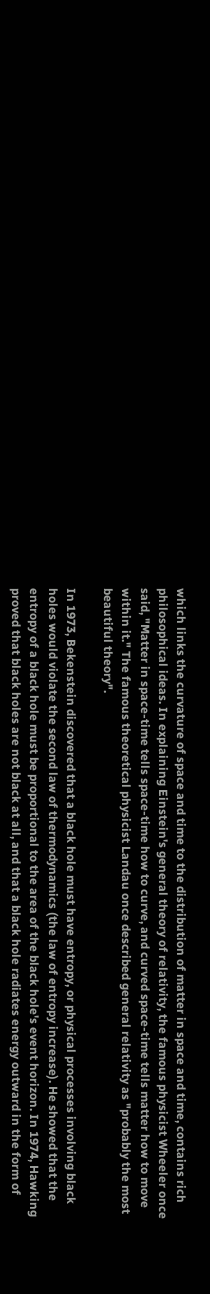which links the curvature of space and time to the distribution of matter in space and time, contains rich philosophical ideas. In explaining Einstein's general theory of relativity, the famous physicist Wheeler once said, "Matter in space-time tells space-time how to curve, and curved space-time tells matter how to move within it." The famous theoretical physicist Landau once described general relativity as "probably the most beautiful theory".

In 1973, Bekenstein discovered that a black hole must have entropy, or physical processes involving black holes would violate the second law of thermodynamics (the law of entropy increase). He showed that the entropy of a black hole must be proportional to the area of the black hole's event horizon. In 1974, Hawking proved that black holes are not black at all, and that a black hole radiates energy outward in the form of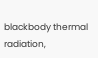blackbody thermal radiation,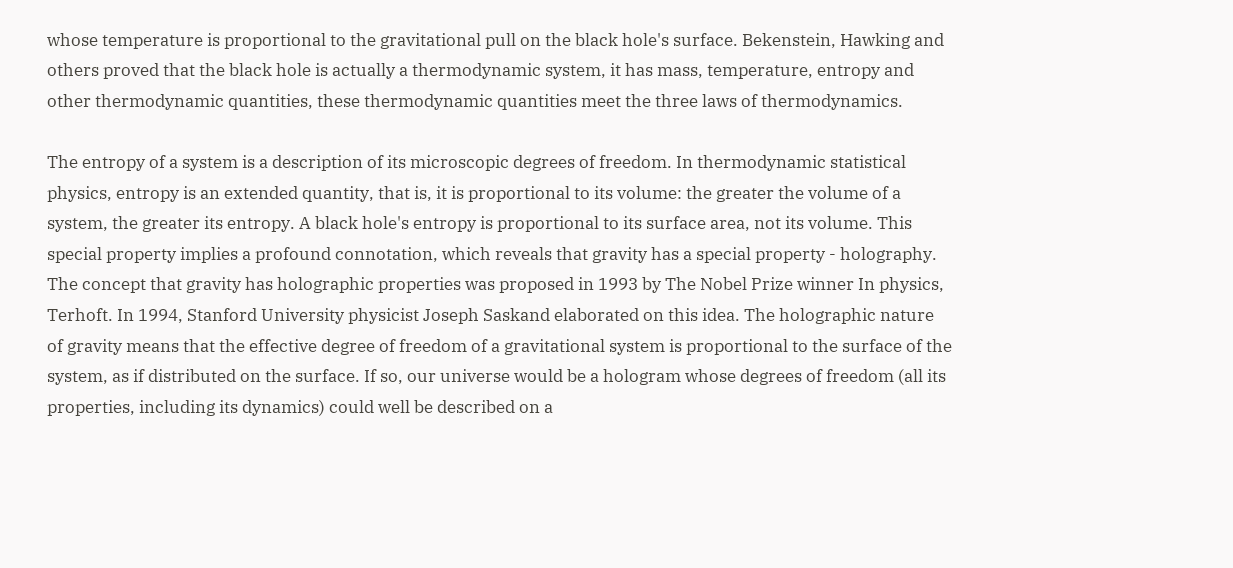whose temperature is proportional to the gravitational pull on the black hole's surface. Bekenstein, Hawking and others proved that the black hole is actually a thermodynamic system, it has mass, temperature, entropy and other thermodynamic quantities, these thermodynamic quantities meet the three laws of thermodynamics.

The entropy of a system is a description of its microscopic degrees of freedom. In thermodynamic statistical physics, entropy is an extended quantity, that is, it is proportional to its volume: the greater the volume of a system, the greater its entropy. A black hole's entropy is proportional to its surface area, not its volume. This special property implies a profound connotation, which reveals that gravity has a special property - holography. The concept that gravity has holographic properties was proposed in 1993 by The Nobel Prize winner In physics, Terhoft. In 1994, Stanford University physicist Joseph Saskand elaborated on this idea. The holographic nature of gravity means that the effective degree of freedom of a gravitational system is proportional to the surface of the system, as if distributed on the surface. If so, our universe would be a hologram whose degrees of freedom (all its properties, including its dynamics) could well be described on a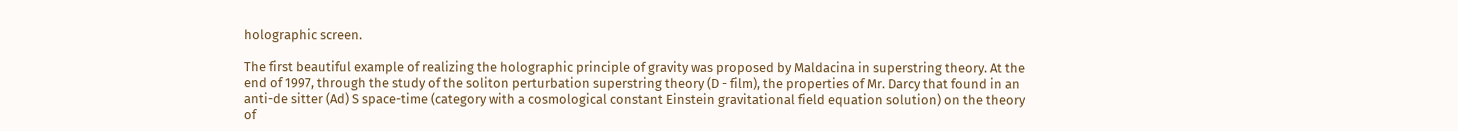holographic screen.

The first beautiful example of realizing the holographic principle of gravity was proposed by Maldacina in superstring theory. At the end of 1997, through the study of the soliton perturbation superstring theory (D - film), the properties of Mr. Darcy that found in an anti-de sitter (Ad) S space-time (category with a cosmological constant Einstein gravitational field equation solution) on the theory of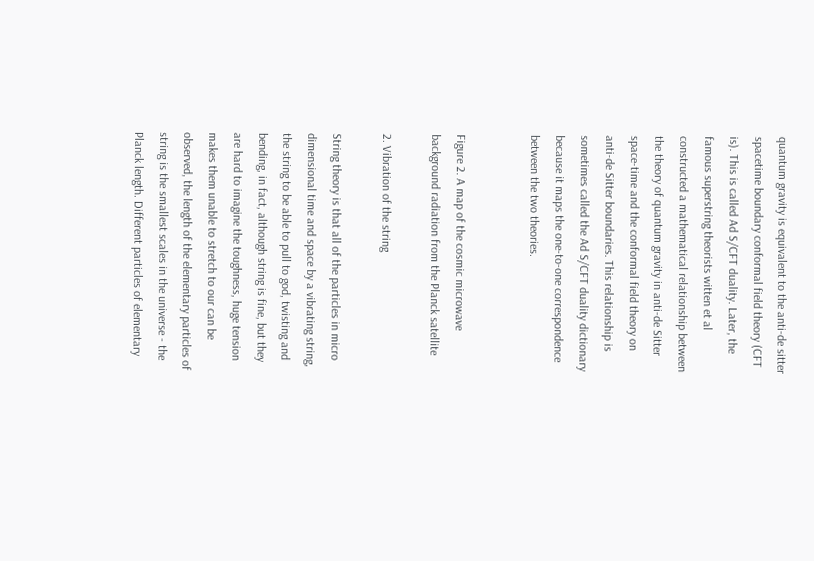quantum gravity is equivalent to the anti-de sitter spacetime boundary conformal field theory (CFT is). This is called Ad S/CFT duality. Later, the famous superstring theorists witten et al constructed a mathematical relationship between the theory of quantum gravity in anti-de Sitter space-time and the conformal field theory on anti-de Sitter boundaries. This relationship is sometimes called the Ad S/CFT duality dictionary because it maps the one-to-one correspondence between the two theories.


Figure 2. A map of the cosmic microwave background radiation from the Planck satellite

2. Vibration of the string

String theory is that all of the particles in micro dimensional time and space by a vibrating string, the string to be able to pull to god, twisting and bending, in fact, although string is fine, but they are hard to imagine the toughness, huge tension makes them unable to stretch to our can be observed, the length of the elementary particles of string is the smallest scales in the universe - the Planck length. Different particles of elementary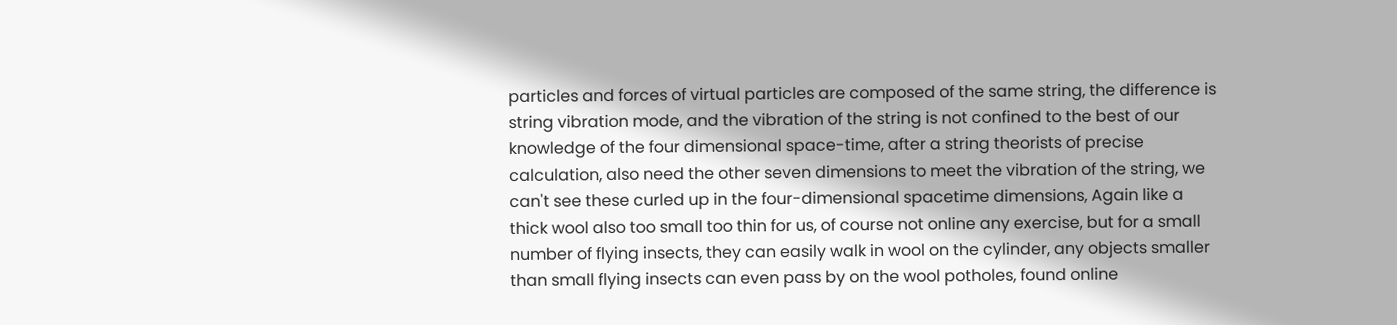particles and forces of virtual particles are composed of the same string, the difference is string vibration mode, and the vibration of the string is not confined to the best of our knowledge of the four dimensional space-time, after a string theorists of precise calculation, also need the other seven dimensions to meet the vibration of the string, we can't see these curled up in the four-dimensional spacetime dimensions, Again like a thick wool also too small too thin for us, of course not online any exercise, but for a small number of flying insects, they can easily walk in wool on the cylinder, any objects smaller than small flying insects can even pass by on the wool potholes, found online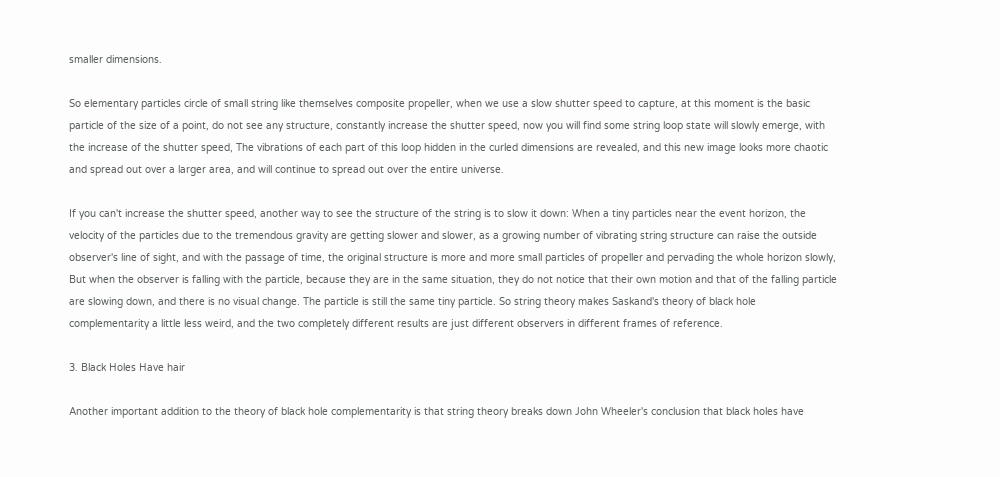smaller dimensions.

So elementary particles circle of small string like themselves composite propeller, when we use a slow shutter speed to capture, at this moment is the basic particle of the size of a point, do not see any structure, constantly increase the shutter speed, now you will find some string loop state will slowly emerge, with the increase of the shutter speed, The vibrations of each part of this loop hidden in the curled dimensions are revealed, and this new image looks more chaotic and spread out over a larger area, and will continue to spread out over the entire universe.

If you can't increase the shutter speed, another way to see the structure of the string is to slow it down: When a tiny particles near the event horizon, the velocity of the particles due to the tremendous gravity are getting slower and slower, as a growing number of vibrating string structure can raise the outside observer's line of sight, and with the passage of time, the original structure is more and more small particles of propeller and pervading the whole horizon slowly, But when the observer is falling with the particle, because they are in the same situation, they do not notice that their own motion and that of the falling particle are slowing down, and there is no visual change. The particle is still the same tiny particle. So string theory makes Saskand's theory of black hole complementarity a little less weird, and the two completely different results are just different observers in different frames of reference.

3. Black Holes Have hair

Another important addition to the theory of black hole complementarity is that string theory breaks down John Wheeler's conclusion that black holes have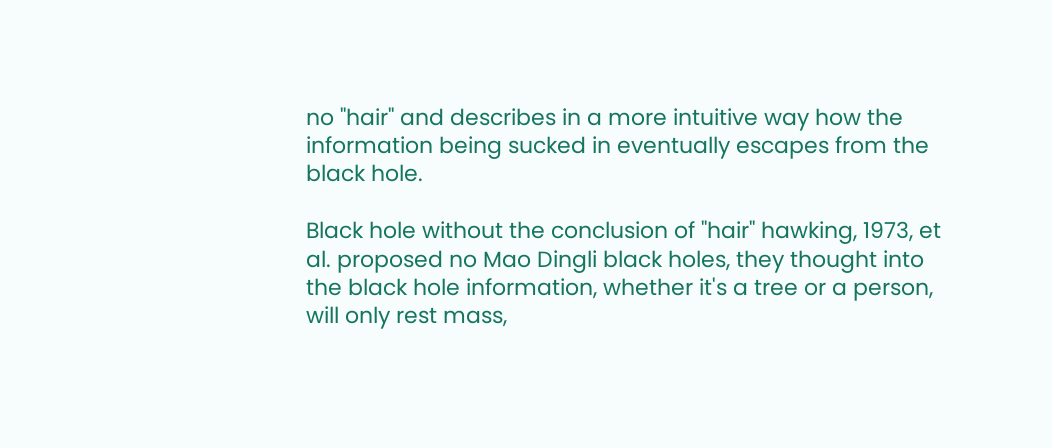no "hair" and describes in a more intuitive way how the information being sucked in eventually escapes from the black hole.

Black hole without the conclusion of "hair" hawking, 1973, et al. proposed no Mao Dingli black holes, they thought into the black hole information, whether it's a tree or a person, will only rest mass,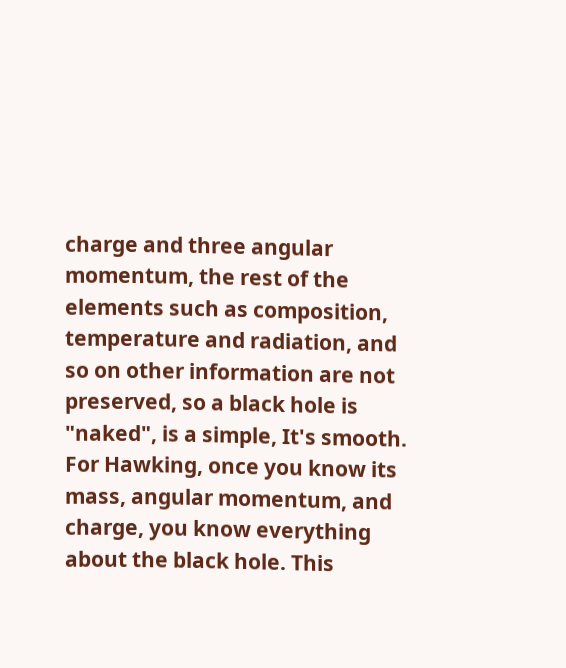charge and three angular momentum, the rest of the elements such as composition, temperature and radiation, and so on other information are not preserved, so a black hole is "naked", is a simple, It's smooth. For Hawking, once you know its mass, angular momentum, and charge, you know everything about the black hole. This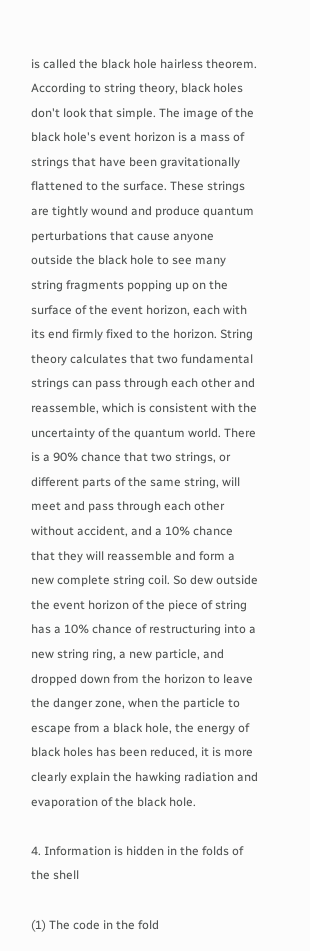is called the black hole hairless theorem. According to string theory, black holes don't look that simple. The image of the black hole's event horizon is a mass of strings that have been gravitationally flattened to the surface. These strings are tightly wound and produce quantum perturbations that cause anyone outside the black hole to see many string fragments popping up on the surface of the event horizon, each with its end firmly fixed to the horizon. String theory calculates that two fundamental strings can pass through each other and reassemble, which is consistent with the uncertainty of the quantum world. There is a 90% chance that two strings, or different parts of the same string, will meet and pass through each other without accident, and a 10% chance that they will reassemble and form a new complete string coil. So dew outside the event horizon of the piece of string has a 10% chance of restructuring into a new string ring, a new particle, and dropped down from the horizon to leave the danger zone, when the particle to escape from a black hole, the energy of black holes has been reduced, it is more clearly explain the hawking radiation and evaporation of the black hole.

4. Information is hidden in the folds of the shell

(1) The code in the fold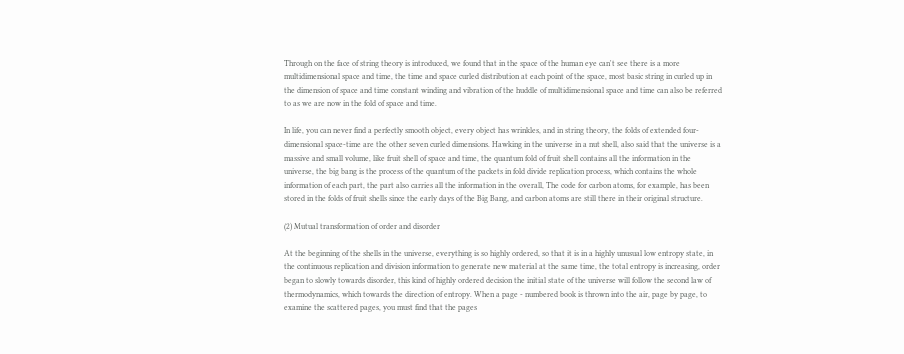Through on the face of string theory is introduced, we found that in the space of the human eye can't see there is a more multidimensional space and time, the time and space curled distribution at each point of the space, most basic string in curled up in the dimension of space and time constant winding and vibration of the huddle of multidimensional space and time can also be referred to as we are now in the fold of space and time.

In life, you can never find a perfectly smooth object, every object has wrinkles, and in string theory, the folds of extended four-dimensional space-time are the other seven curled dimensions. Hawking in the universe in a nut shell, also said that the universe is a massive and small volume, like fruit shell of space and time, the quantum fold of fruit shell contains all the information in the universe, the big bang is the process of the quantum of the packets in fold divide replication process, which contains the whole information of each part, the part also carries all the information in the overall, The code for carbon atoms, for example, has been stored in the folds of fruit shells since the early days of the Big Bang, and carbon atoms are still there in their original structure.

(2) Mutual transformation of order and disorder

At the beginning of the shells in the universe, everything is so highly ordered, so that it is in a highly unusual low entropy state, in the continuous replication and division information to generate new material at the same time, the total entropy is increasing, order began to slowly towards disorder, this kind of highly ordered decision the initial state of the universe will follow the second law of thermodynamics, which towards the direction of entropy. When a page - numbered book is thrown into the air, page by page, to examine the scattered pages, you must find that the pages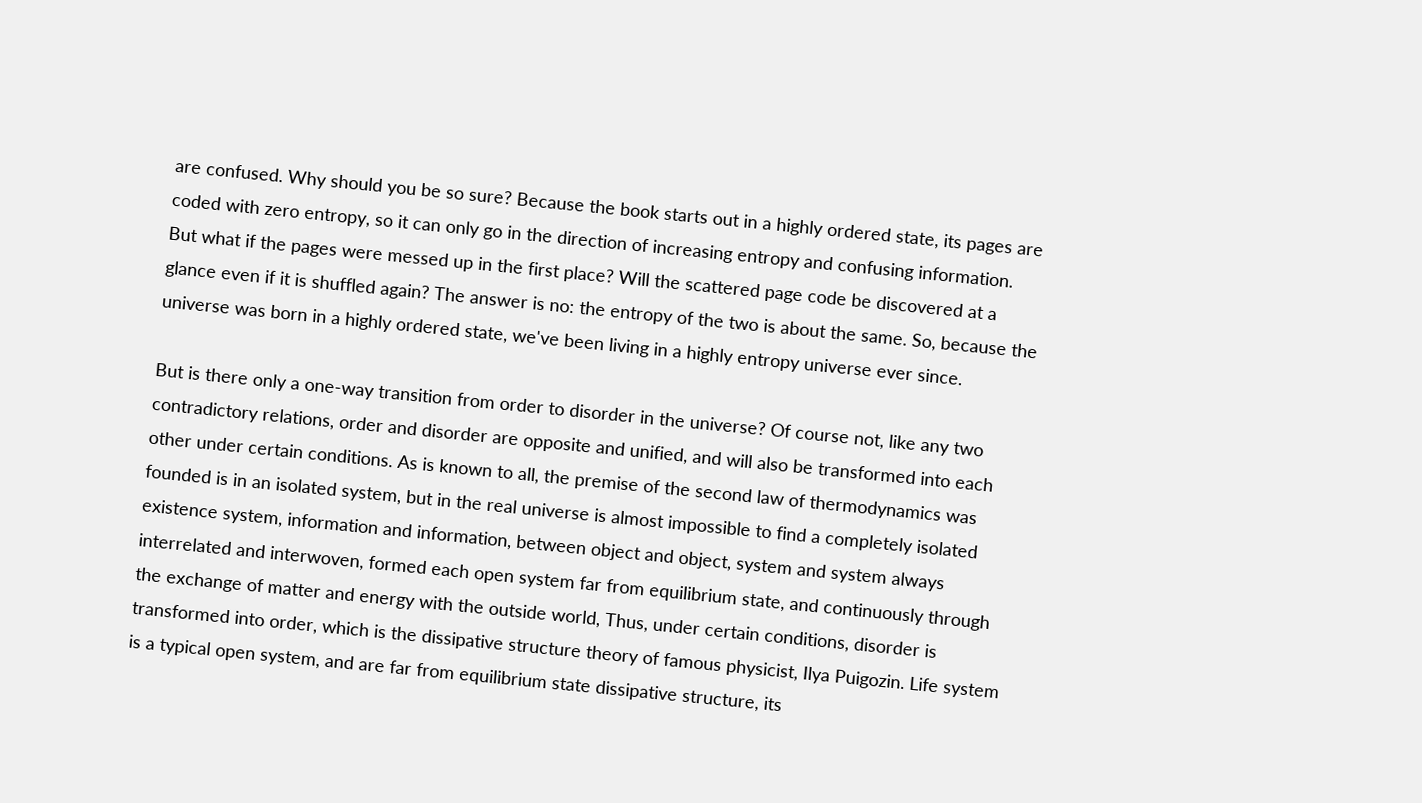are confused. Why should you be so sure? Because the book starts out in a highly ordered state, its pages are coded with zero entropy, so it can only go in the direction of increasing entropy and confusing information. But what if the pages were messed up in the first place? Will the scattered page code be discovered at a glance even if it is shuffled again? The answer is no: the entropy of the two is about the same. So, because the universe was born in a highly ordered state, we've been living in a highly entropy universe ever since.

But is there only a one-way transition from order to disorder in the universe? Of course not, like any two contradictory relations, order and disorder are opposite and unified, and will also be transformed into each other under certain conditions. As is known to all, the premise of the second law of thermodynamics was founded is in an isolated system, but in the real universe is almost impossible to find a completely isolated existence system, information and information, between object and object, system and system always interrelated and interwoven, formed each open system far from equilibrium state, and continuously through the exchange of matter and energy with the outside world, Thus, under certain conditions, disorder is transformed into order, which is the dissipative structure theory of famous physicist, Ilya Puigozin. Life system is a typical open system, and are far from equilibrium state dissipative structure, its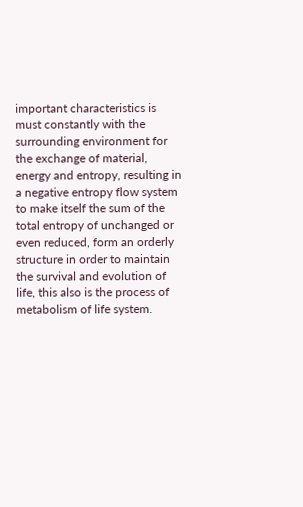important characteristics is must constantly with the surrounding environment for the exchange of material, energy and entropy, resulting in a negative entropy flow system to make itself the sum of the total entropy of unchanged or even reduced, form an orderly structure in order to maintain the survival and evolution of life, this also is the process of metabolism of life system.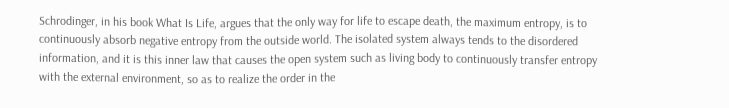Schrodinger, in his book What Is Life, argues that the only way for life to escape death, the maximum entropy, is to continuously absorb negative entropy from the outside world. The isolated system always tends to the disordered information, and it is this inner law that causes the open system such as living body to continuously transfer entropy with the external environment, so as to realize the order in the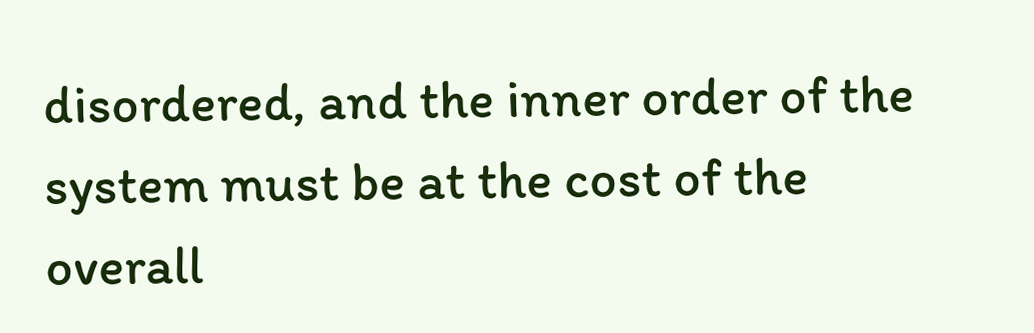disordered, and the inner order of the system must be at the cost of the overall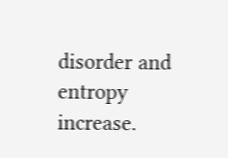disorder and entropy increase.